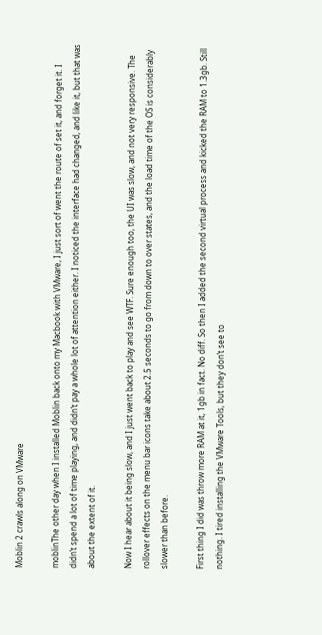Moblin 2 crawls along on VMware

moblinThe other day when I installed Moblin back onto my Macbook with VMware, I just sort of went the route of set it, and forget it. I didn’t spend a lot of time playing, and didn’t pay a whole lot of attention either. I noticed the interface had changed, and like it, but that was about the extent of it.

Now I hear about it being slow, and I just went back to play and see WTF. Sure enough too, the UI was slow, and not very responsive. The rollover effects on the menu bar icons take about 2.5 seconds to go from down to over states, and the load time of the OS is considerably slower than before.

First thing I did was throw more RAM at it, 1gb in fact. No diff. So then I added the second virtual process and kicked the RAM to 1.3gb. Still nothing. I tired installing the VMware Tools, but they don’t see to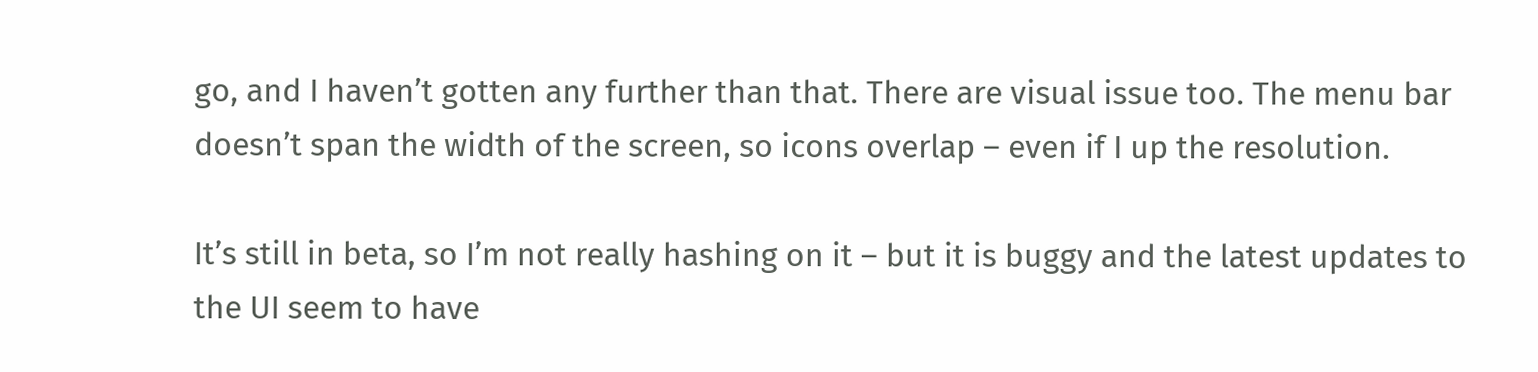go, and I haven’t gotten any further than that. There are visual issue too. The menu bar doesn’t span the width of the screen, so icons overlap – even if I up the resolution.

It’s still in beta, so I’m not really hashing on it – but it is buggy and the latest updates to the UI seem to have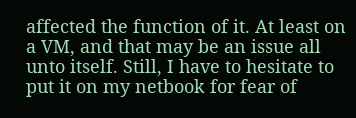affected the function of it. At least on a VM, and that may be an issue all unto itself. Still, I have to hesitate to put it on my netbook for fear of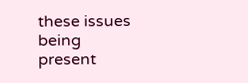these issues being present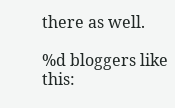there as well.

%d bloggers like this: